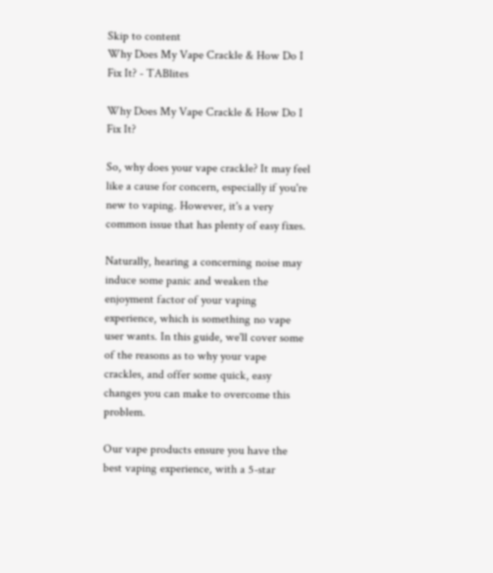Skip to content
Why Does My Vape Crackle & How Do I Fix It? - TABlites

Why Does My Vape Crackle & How Do I Fix It?

So, why does your vape crackle? It may feel like a cause for concern, especially if you're new to vaping. However, it's a very common issue that has plenty of easy fixes.

Naturally, hearing a concerning noise may induce some panic and weaken the enjoyment factor of your vaping experience, which is something no vape user wants. In this guide, we'll cover some of the reasons as to why your vape crackles, and offer some quick, easy changes you can make to overcome this problem.

Our vape products ensure you have the best vaping experience, with a 5-star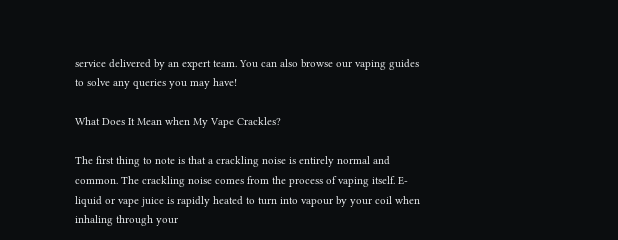service delivered by an expert team. You can also browse our vaping guides to solve any queries you may have!

What Does It Mean when My Vape Crackles?

The first thing to note is that a crackling noise is entirely normal and common. The crackling noise comes from the process of vaping itself. E-liquid or vape juice is rapidly heated to turn into vapour by your coil when inhaling through your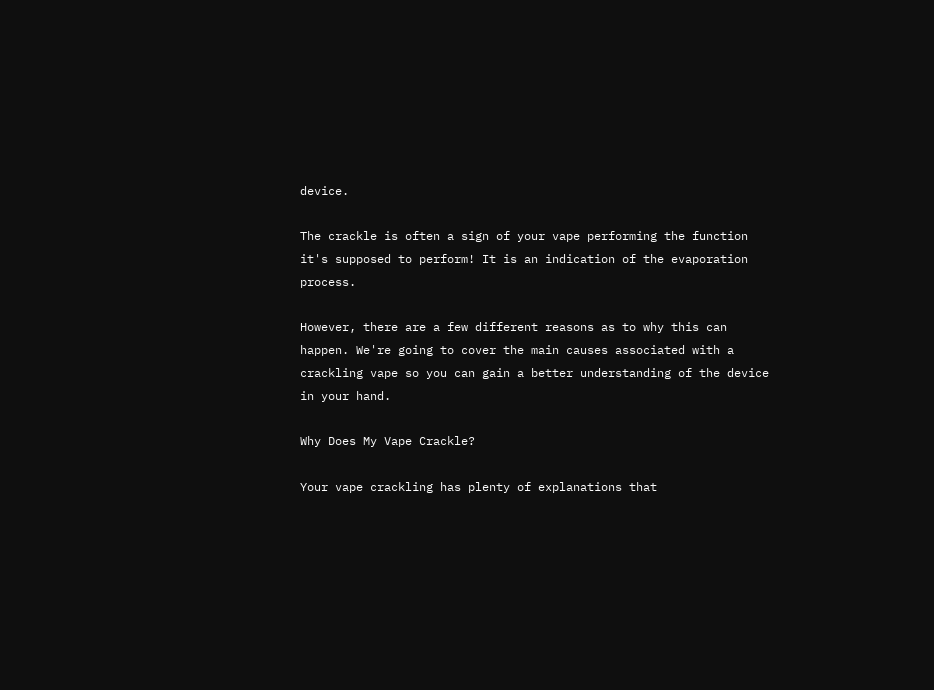device.

The crackle is often a sign of your vape performing the function it's supposed to perform! It is an indication of the evaporation process.

However, there are a few different reasons as to why this can happen. We're going to cover the main causes associated with a crackling vape so you can gain a better understanding of the device in your hand.

Why Does My Vape Crackle?

Your vape crackling has plenty of explanations that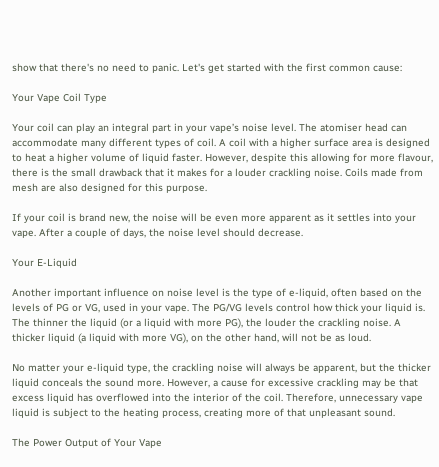show that there's no need to panic. Let's get started with the first common cause:

Your Vape Coil Type

Your coil can play an integral part in your vape’s noise level. The atomiser head can accommodate many different types of coil. A coil with a higher surface area is designed to heat a higher volume of liquid faster. However, despite this allowing for more flavour, there is the small drawback that it makes for a louder crackling noise. Coils made from mesh are also designed for this purpose.

If your coil is brand new, the noise will be even more apparent as it settles into your vape. After a couple of days, the noise level should decrease.

Your E-Liquid

Another important influence on noise level is the type of e-liquid, often based on the levels of PG or VG, used in your vape. The PG/VG levels control how thick your liquid is. The thinner the liquid (or a liquid with more PG), the louder the crackling noise. A thicker liquid (a liquid with more VG), on the other hand, will not be as loud.

No matter your e-liquid type, the crackling noise will always be apparent, but the thicker liquid conceals the sound more. However, a cause for excessive crackling may be that excess liquid has overflowed into the interior of the coil. Therefore, unnecessary vape liquid is subject to the heating process, creating more of that unpleasant sound.

The Power Output of Your Vape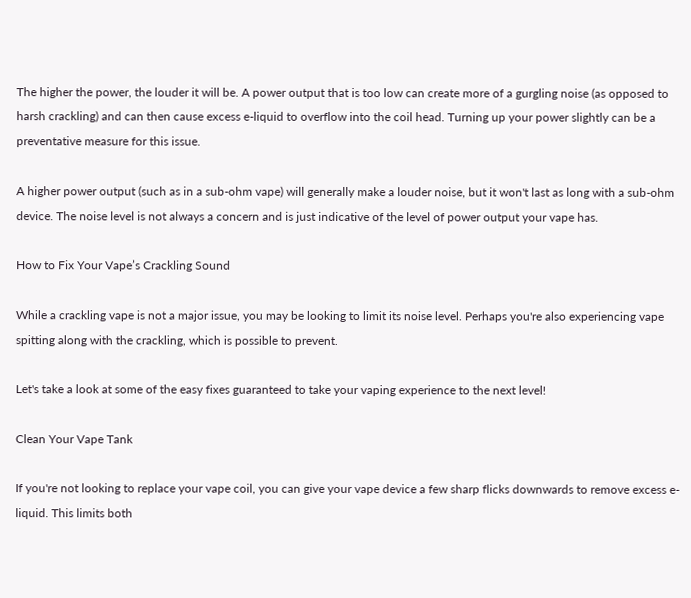The higher the power, the louder it will be. A power output that is too low can create more of a gurgling noise (as opposed to harsh crackling) and can then cause excess e-liquid to overflow into the coil head. Turning up your power slightly can be a preventative measure for this issue.

A higher power output (such as in a sub-ohm vape) will generally make a louder noise, but it won't last as long with a sub-ohm device. The noise level is not always a concern and is just indicative of the level of power output your vape has.

How to Fix Your Vape’s Crackling Sound

While a crackling vape is not a major issue, you may be looking to limit its noise level. Perhaps you're also experiencing vape spitting along with the crackling, which is possible to prevent.

Let's take a look at some of the easy fixes guaranteed to take your vaping experience to the next level!

Clean Your Vape Tank

If you're not looking to replace your vape coil, you can give your vape device a few sharp flicks downwards to remove excess e-liquid. This limits both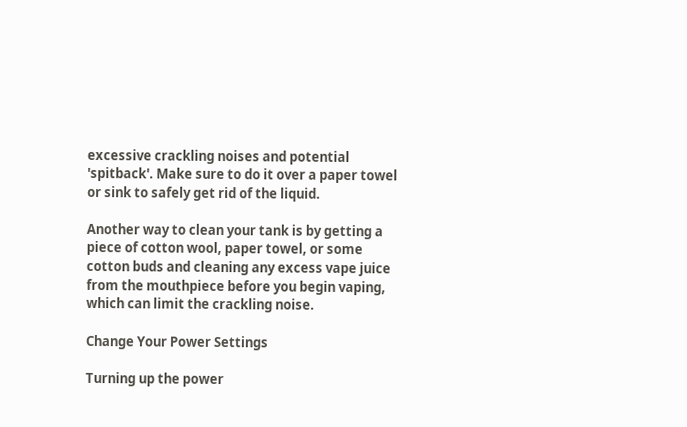excessive crackling noises and potential 'spitback'. Make sure to do it over a paper towel or sink to safely get rid of the liquid.

Another way to clean your tank is by getting a piece of cotton wool, paper towel, or some cotton buds and cleaning any excess vape juice from the mouthpiece before you begin vaping, which can limit the crackling noise.

Change Your Power Settings

Turning up the power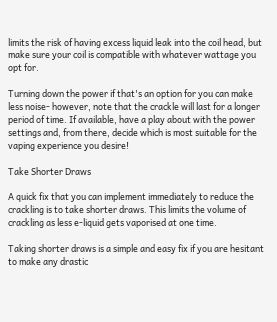limits the risk of having excess liquid leak into the coil head, but make sure your coil is compatible with whatever wattage you opt for.

Turning down the power if that's an option for you can make less noise- however, note that the crackle will last for a longer period of time. If available, have a play about with the power settings and, from there, decide which is most suitable for the vaping experience you desire!

Take Shorter Draws

A quick fix that you can implement immediately to reduce the crackling is to take shorter draws. This limits the volume of crackling as less e-liquid gets vaporised at one time.

Taking shorter draws is a simple and easy fix if you are hesitant to make any drastic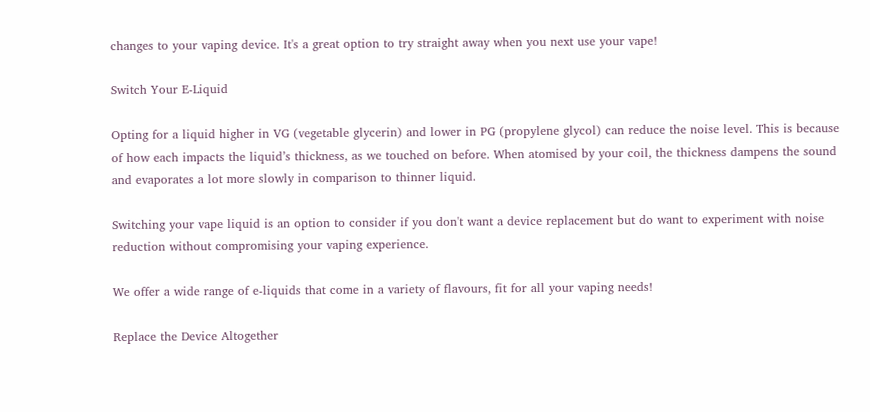changes to your vaping device. It's a great option to try straight away when you next use your vape!

Switch Your E-Liquid

Opting for a liquid higher in VG (vegetable glycerin) and lower in PG (propylene glycol) can reduce the noise level. This is because of how each impacts the liquid’s thickness, as we touched on before. When atomised by your coil, the thickness dampens the sound and evaporates a lot more slowly in comparison to thinner liquid.

Switching your vape liquid is an option to consider if you don't want a device replacement but do want to experiment with noise reduction without compromising your vaping experience.

We offer a wide range of e-liquids that come in a variety of flavours, fit for all your vaping needs!

Replace the Device Altogether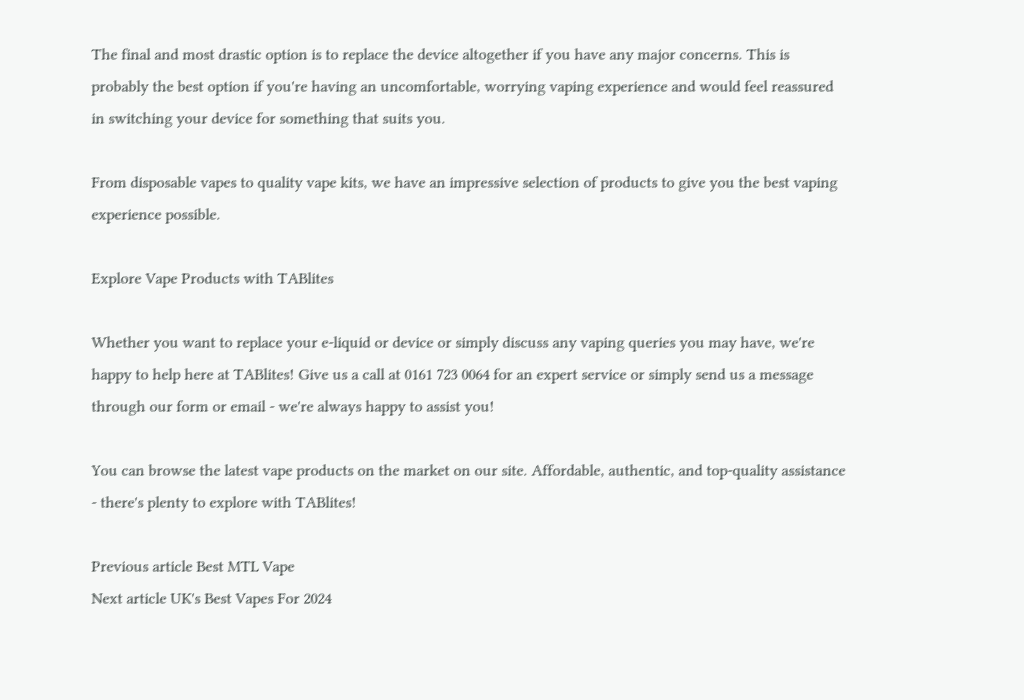The final and most drastic option is to replace the device altogether if you have any major concerns. This is probably the best option if you're having an uncomfortable, worrying vaping experience and would feel reassured in switching your device for something that suits you.

From disposable vapes to quality vape kits, we have an impressive selection of products to give you the best vaping experience possible.

Explore Vape Products with TABlites

Whether you want to replace your e-liquid or device or simply discuss any vaping queries you may have, we're happy to help here at TABlites! Give us a call at 0161 723 0064 for an expert service or simply send us a message through our form or email - we're always happy to assist you!

You can browse the latest vape products on the market on our site. Affordable, authentic, and top-quality assistance - there's plenty to explore with TABlites!

Previous article Best MTL Vape
Next article UK's Best Vapes For 2024